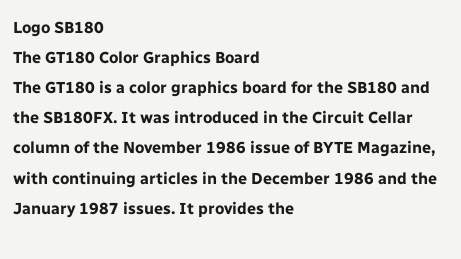Logo SB180
The GT180 Color Graphics Board
The GT180 is a color graphics board for the SB180 and the SB180FX. It was introduced in the Circuit Cellar column of the November 1986 issue of BYTE Magazine, with continuing articles in the December 1986 and the January 1987 issues. It provides the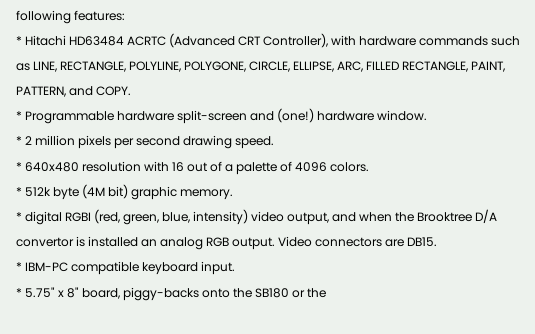following features:
* Hitachi HD63484 ACRTC (Advanced CRT Controller), with hardware commands such as LINE, RECTANGLE, POLYLINE, POLYGONE, CIRCLE, ELLIPSE, ARC, FILLED RECTANGLE, PAINT, PATTERN, and COPY.
* Programmable hardware split-screen and (one!) hardware window.
* 2 million pixels per second drawing speed.
* 640x480 resolution with 16 out of a palette of 4096 colors.
* 512k byte (4M bit) graphic memory.
* digital RGBI (red, green, blue, intensity) video output, and when the Brooktree D/A convertor is installed an analog RGB output. Video connectors are DB15.
* IBM-PC compatible keyboard input.
* 5.75" x 8" board, piggy-backs onto the SB180 or the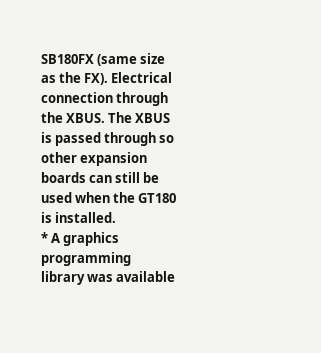SB180FX (same size as the FX). Electrical connection through the XBUS. The XBUS is passed through so other expansion boards can still be used when the GT180 is installed.
* A graphics programming library was available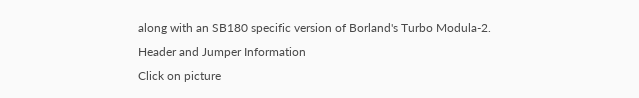along with an SB180 specific version of Borland's Turbo Modula-2.
Header and Jumper Information
Click on picture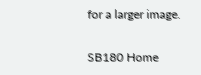for a larger image.

SB180 Home